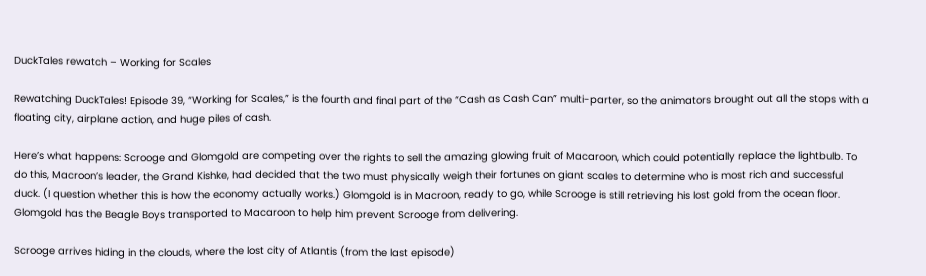DuckTales rewatch – Working for Scales

Rewatching DuckTales! Episode 39, “Working for Scales,” is the fourth and final part of the “Cash as Cash Can” multi-parter, so the animators brought out all the stops with a floating city, airplane action, and huge piles of cash.

Here’s what happens: Scrooge and Glomgold are competing over the rights to sell the amazing glowing fruit of Macaroon, which could potentially replace the lightbulb. To do this, Macroon’s leader, the Grand Kishke, had decided that the two must physically weigh their fortunes on giant scales to determine who is most rich and successful duck. (I question whether this is how the economy actually works.) Glomgold is in Macroon, ready to go, while Scrooge is still retrieving his lost gold from the ocean floor. Glomgold has the Beagle Boys transported to Macaroon to help him prevent Scrooge from delivering.

Scrooge arrives hiding in the clouds, where the lost city of Atlantis (from the last episode)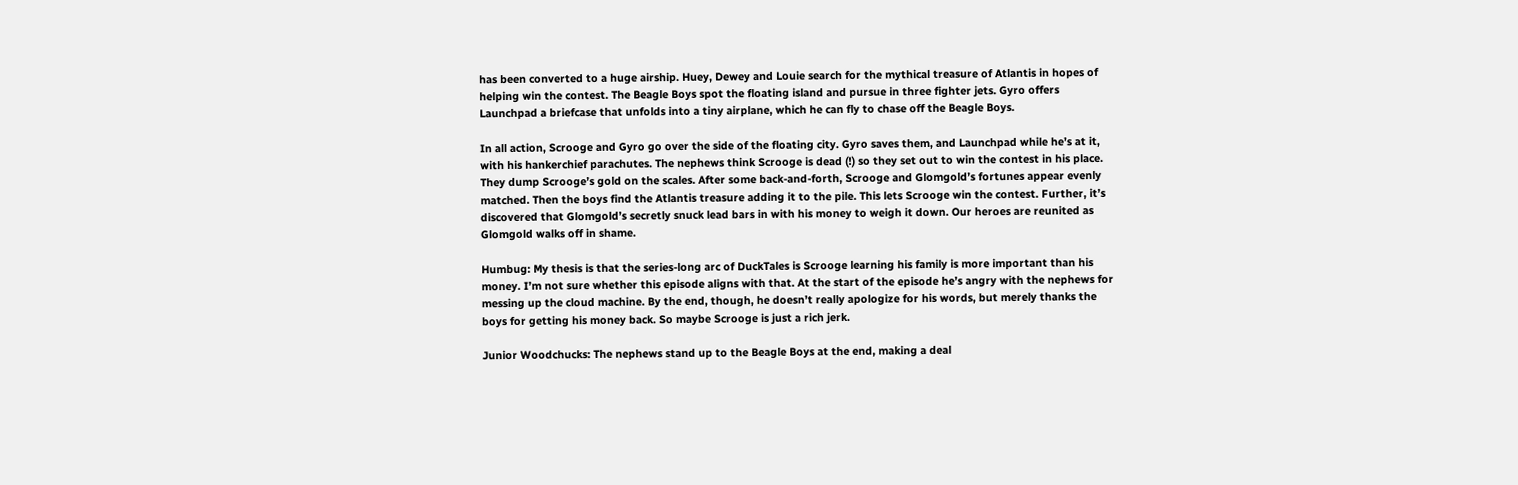has been converted to a huge airship. Huey, Dewey and Louie search for the mythical treasure of Atlantis in hopes of helping win the contest. The Beagle Boys spot the floating island and pursue in three fighter jets. Gyro offers Launchpad a briefcase that unfolds into a tiny airplane, which he can fly to chase off the Beagle Boys.

In all action, Scrooge and Gyro go over the side of the floating city. Gyro saves them, and Launchpad while he’s at it, with his hankerchief parachutes. The nephews think Scrooge is dead (!) so they set out to win the contest in his place. They dump Scrooge’s gold on the scales. After some back-and-forth, Scrooge and Glomgold’s fortunes appear evenly matched. Then the boys find the Atlantis treasure adding it to the pile. This lets Scrooge win the contest. Further, it’s discovered that Glomgold’s secretly snuck lead bars in with his money to weigh it down. Our heroes are reunited as Glomgold walks off in shame.

Humbug: My thesis is that the series-long arc of DuckTales is Scrooge learning his family is more important than his money. I’m not sure whether this episode aligns with that. At the start of the episode he’s angry with the nephews for messing up the cloud machine. By the end, though, he doesn’t really apologize for his words, but merely thanks the boys for getting his money back. So maybe Scrooge is just a rich jerk.

Junior Woodchucks: The nephews stand up to the Beagle Boys at the end, making a deal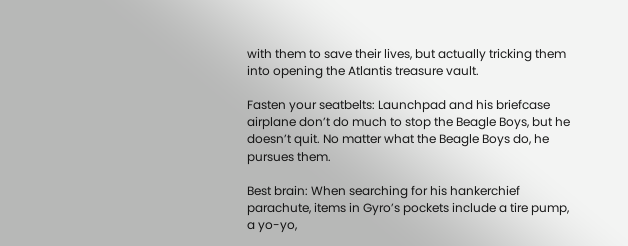with them to save their lives, but actually tricking them into opening the Atlantis treasure vault.

Fasten your seatbelts: Launchpad and his briefcase airplane don’t do much to stop the Beagle Boys, but he doesn’t quit. No matter what the Beagle Boys do, he pursues them.

Best brain: When searching for his hankerchief parachute, items in Gyro’s pockets include a tire pump, a yo-yo,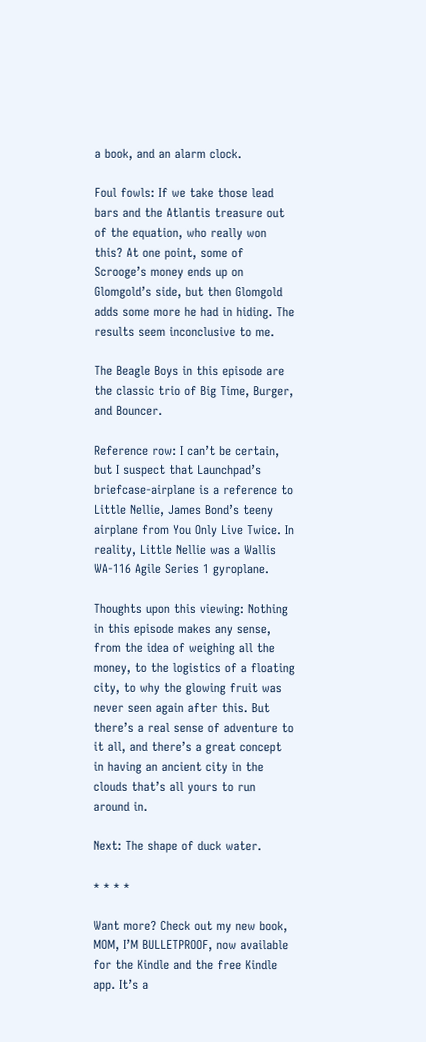a book, and an alarm clock.

Foul fowls: If we take those lead bars and the Atlantis treasure out of the equation, who really won this? At one point, some of Scrooge’s money ends up on Glomgold’s side, but then Glomgold adds some more he had in hiding. The results seem inconclusive to me.

The Beagle Boys in this episode are the classic trio of Big Time, Burger, and Bouncer.

Reference row: I can’t be certain, but I suspect that Launchpad’s briefcase-airplane is a reference to Little Nellie, James Bond’s teeny airplane from You Only Live Twice. In reality, Little Nellie was a Wallis WA-116 Agile Series 1 gyroplane.

Thoughts upon this viewing: Nothing in this episode makes any sense, from the idea of weighing all the money, to the logistics of a floating city, to why the glowing fruit was never seen again after this. But there’s a real sense of adventure to it all, and there’s a great concept in having an ancient city in the clouds that’s all yours to run around in.

Next: The shape of duck water.

* * * *

Want more? Check out my new book, MOM, I’M BULLETPROOF, now available for the Kindle and the free Kindle app. It’s a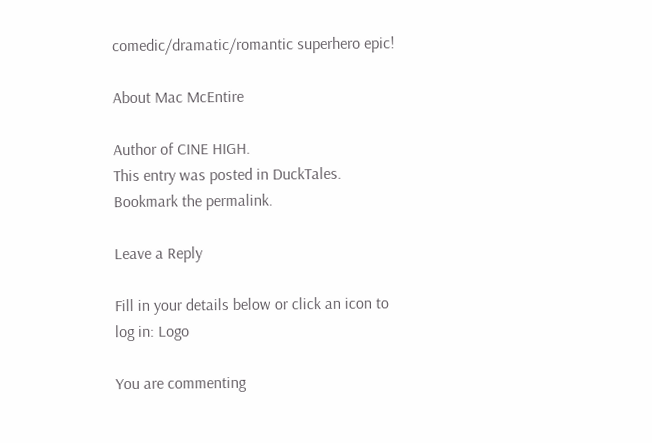comedic/dramatic/romantic superhero epic!

About Mac McEntire

Author of CINE HIGH.
This entry was posted in DuckTales. Bookmark the permalink.

Leave a Reply

Fill in your details below or click an icon to log in: Logo

You are commenting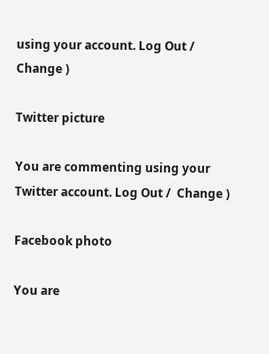using your account. Log Out /  Change )

Twitter picture

You are commenting using your Twitter account. Log Out /  Change )

Facebook photo

You are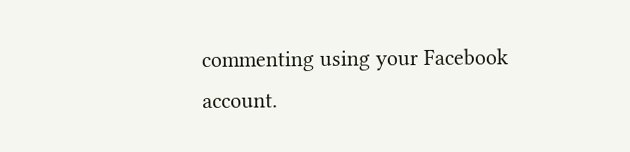commenting using your Facebook account.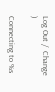Log Out /  Change )

Connecting to %s